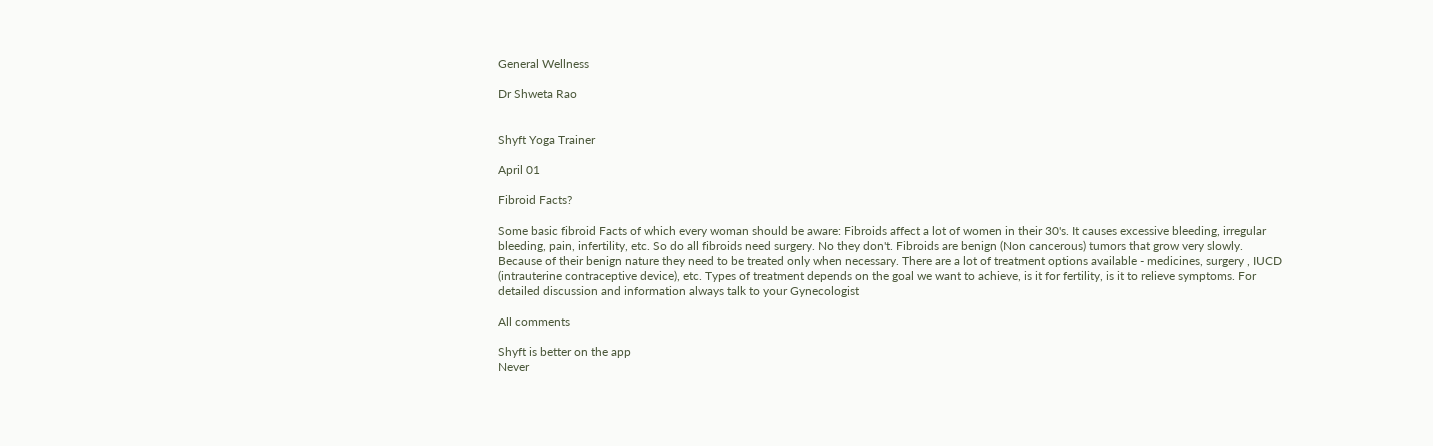General Wellness

Dr Shweta Rao


Shyft Yoga Trainer

April 01

Fibroid Facts?

Some basic fibroid Facts of which every woman should be aware: Fibroids affect a lot of women in their 30's. It causes excessive bleeding, irregular bleeding, pain, infertility, etc. So do all fibroids need surgery. No they don't. Fibroids are benign (Non cancerous) tumors that grow very slowly. Because of their benign nature they need to be treated only when necessary. There are a lot of treatment options available - medicines, surgery , IUCD (intrauterine contraceptive device), etc. Types of treatment depends on the goal we want to achieve, is it for fertility, is it to relieve symptoms. For detailed discussion and information always talk to your Gynecologist

All comments

Shyft is better on the app
Never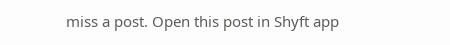miss a post. Open this post in Shyft app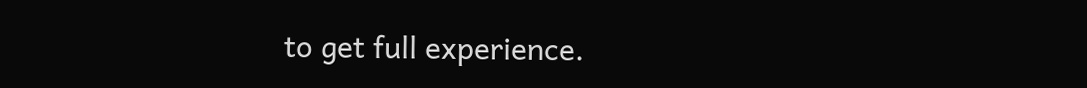to get full experience.